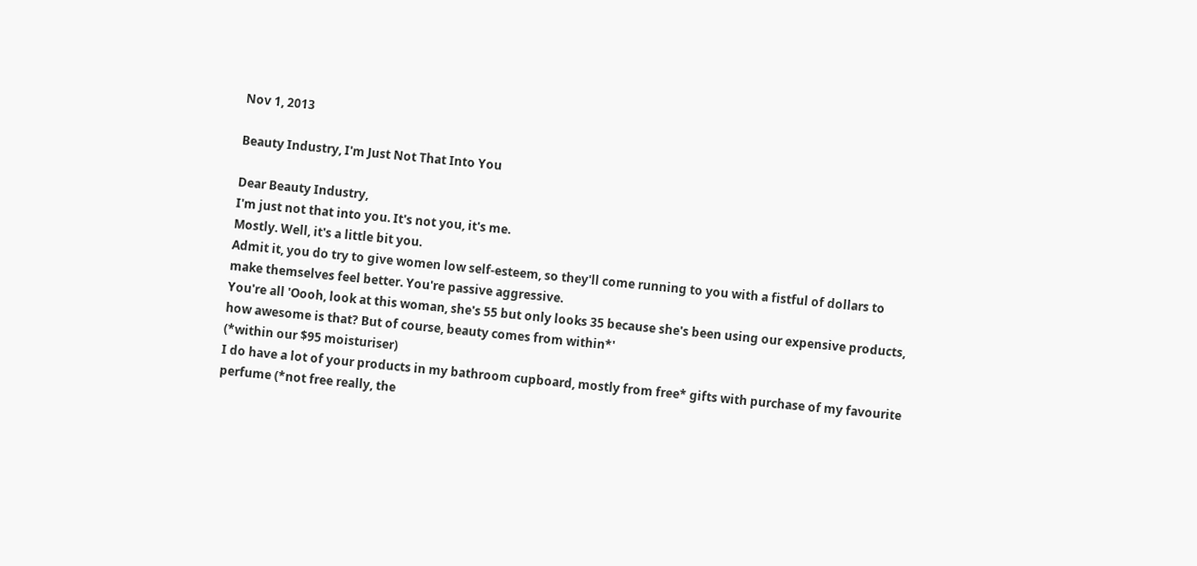Nov 1, 2013

Beauty Industry, I'm Just Not That Into You

Dear Beauty Industry,
I'm just not that into you. It's not you, it's me.
Mostly. Well, it's a little bit you.
Admit it, you do try to give women low self-esteem, so they'll come running to you with a fistful of dollars to make themselves feel better. You're passive aggressive.
You're all 'Oooh, look at this woman, she's 55 but only looks 35 because she's been using our expensive products, how awesome is that? But of course, beauty comes from within*'
(*within our $95 moisturiser)
I do have a lot of your products in my bathroom cupboard, mostly from free* gifts with purchase of my favourite perfume (*not free really, the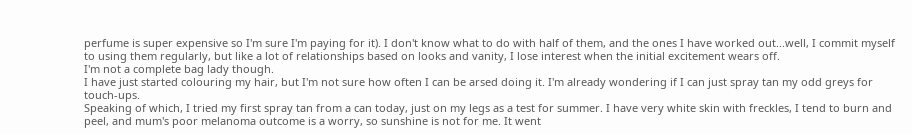perfume is super expensive so I'm sure I'm paying for it). I don't know what to do with half of them, and the ones I have worked out...well, I commit myself to using them regularly, but like a lot of relationships based on looks and vanity, I lose interest when the initial excitement wears off.
I'm not a complete bag lady though.
I have just started colouring my hair, but I'm not sure how often I can be arsed doing it. I'm already wondering if I can just spray tan my odd greys for touch-ups.
Speaking of which, I tried my first spray tan from a can today, just on my legs as a test for summer. I have very white skin with freckles, I tend to burn and peel, and mum's poor melanoma outcome is a worry, so sunshine is not for me. It went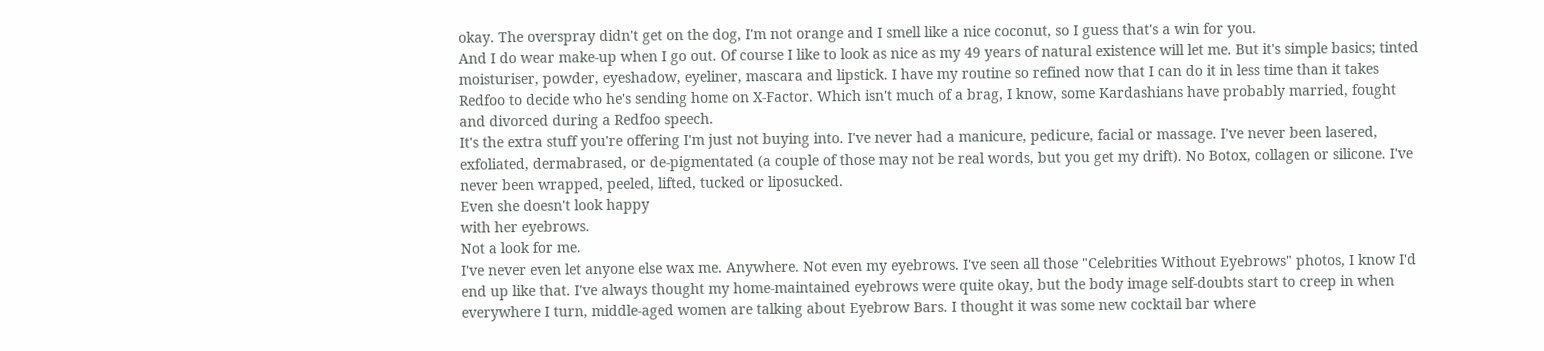okay. The overspray didn't get on the dog, I'm not orange and I smell like a nice coconut, so I guess that's a win for you.
And I do wear make-up when I go out. Of course I like to look as nice as my 49 years of natural existence will let me. But it's simple basics; tinted moisturiser, powder, eyeshadow, eyeliner, mascara and lipstick. I have my routine so refined now that I can do it in less time than it takes Redfoo to decide who he's sending home on X-Factor. Which isn't much of a brag, I know, some Kardashians have probably married, fought and divorced during a Redfoo speech.
It's the extra stuff you're offering I'm just not buying into. I've never had a manicure, pedicure, facial or massage. I've never been lasered, exfoliated, dermabrased, or de-pigmentated (a couple of those may not be real words, but you get my drift). No Botox, collagen or silicone. I've never been wrapped, peeled, lifted, tucked or liposucked.
Even she doesn't look happy
with her eyebrows.
Not a look for me.
I've never even let anyone else wax me. Anywhere. Not even my eyebrows. I've seen all those "Celebrities Without Eyebrows" photos, I know I'd end up like that. I've always thought my home-maintained eyebrows were quite okay, but the body image self-doubts start to creep in when everywhere I turn, middle-aged women are talking about Eyebrow Bars. I thought it was some new cocktail bar where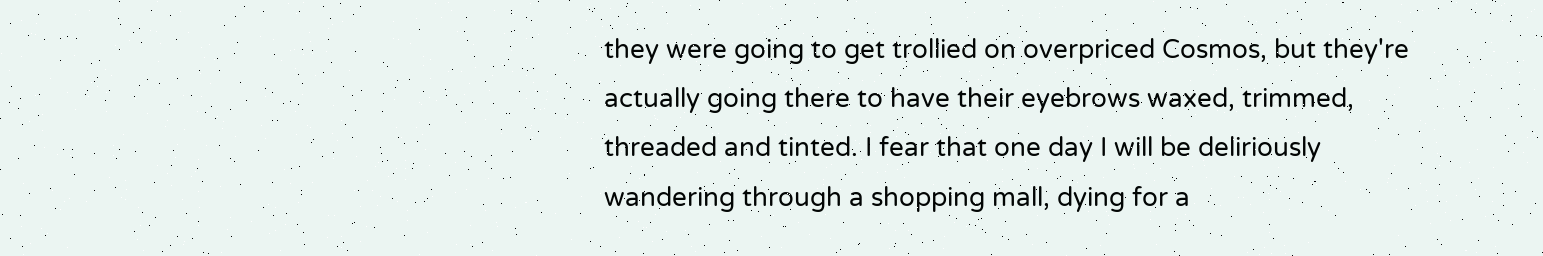they were going to get trollied on overpriced Cosmos, but they're actually going there to have their eyebrows waxed, trimmed, threaded and tinted. I fear that one day I will be deliriously wandering through a shopping mall, dying for a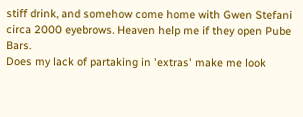stiff drink, and somehow come home with Gwen Stefani circa 2000 eyebrows. Heaven help me if they open Pube Bars.
Does my lack of partaking in 'extras' make me look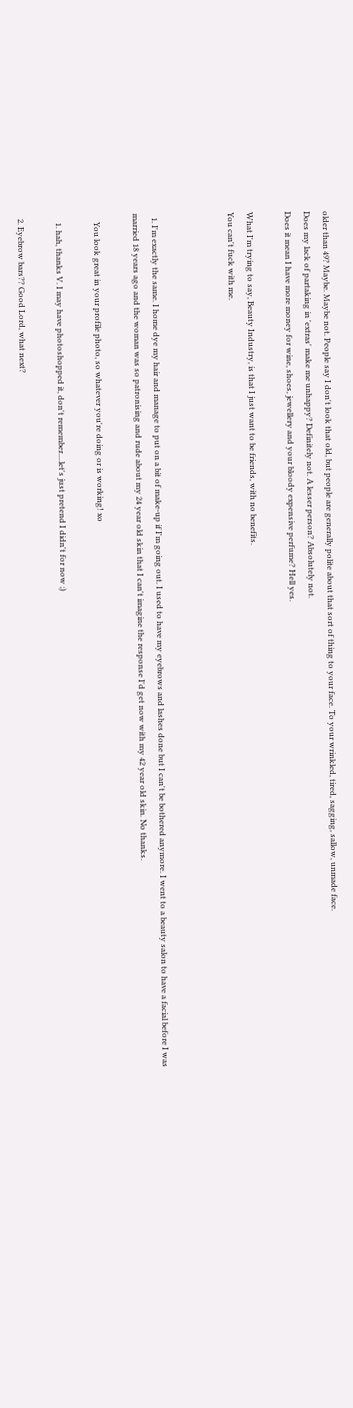older than 49? Maybe. Maybe not. People say I don't look that old, but people are generally polite about that sort of thing to your face. To your wrinkled, tired, sagging, sallow, unmade face.
Does my lack of partaking in 'extras' make me unhappy? Definitely not. A lesser person? Absolutely not.
Does it mean I have more money for wine, shoes, jewellery and your bloody expensive perfume? Hell yes.

What I'm trying to say, Beauty Industry, is that I just want to be friends, with no benefits.
You can't fuck with me.



  1. I'm exactly the same. I home dye my hair and manage to put on a bit of make-up if I'm going out. I used to have my eyebrows and lashes done but I can't be bothered anymore. I went to a beauty salon to have a facial before I was married 18 years ago and the woman was so patronising and rude about my 24 year old skin that I can't imagine the response I'd get now with my 42 year old skin. No thanks.

    You look great in your profile photo, so whatever you're doing or is working! xo

    1. hah, thanks V. I may have photoshopped it, don't remember....let's just pretend I didn't for now ;)

  2. Eyebrow bars?? Good Lord, what next?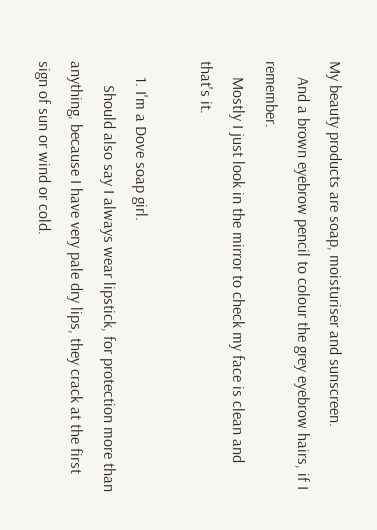My beauty products are soap, moisturiser and sunscreen.
    And a brown eyebrow pencil to colour the grey eyebrow hairs, if I remember.
    Mostly I just look in the mirror to check my face is clean and that's it.

    1. I'm a Dove soap girl.
      Should also say I always wear lipstick, for protection more than anything, because I have very pale dry lips, they crack at the first sign of sun or wind or cold.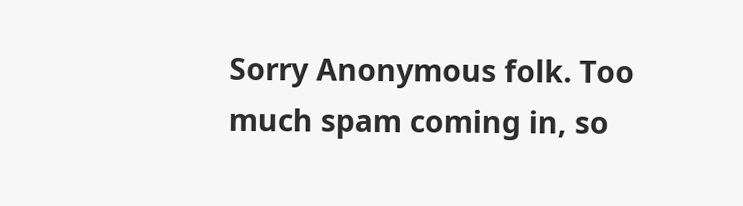Sorry Anonymous folk. Too much spam coming in, so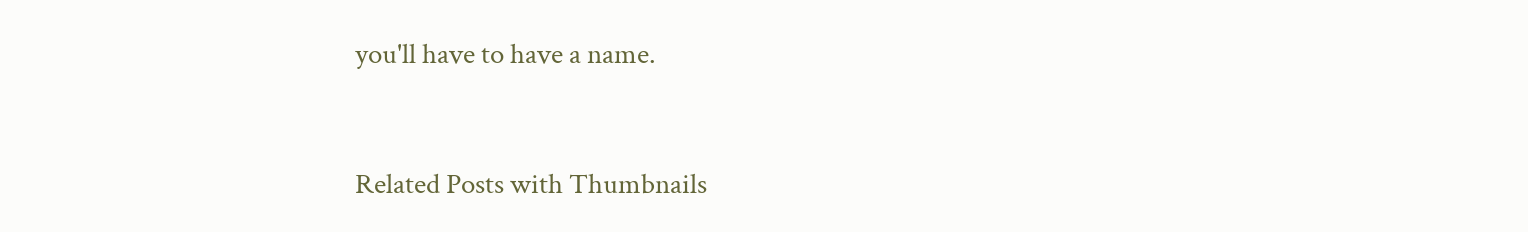you'll have to have a name.


Related Posts with Thumbnails